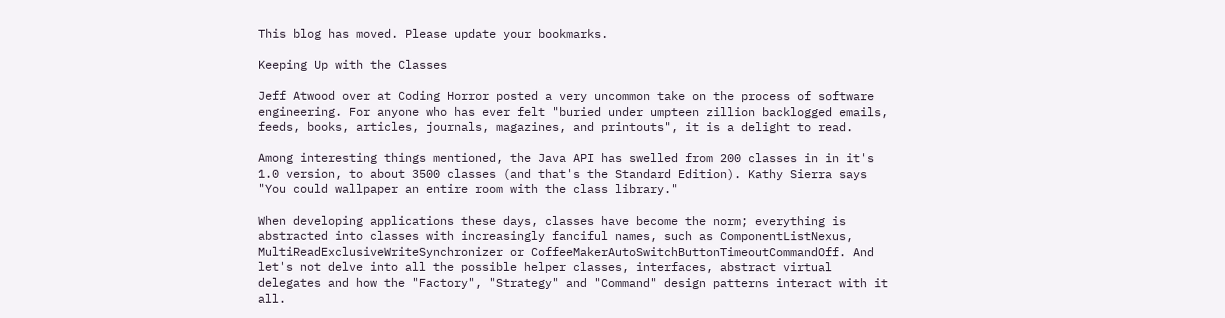This blog has moved. Please update your bookmarks.

Keeping Up with the Classes

Jeff Atwood over at Coding Horror posted a very uncommon take on the process of software engineering. For anyone who has ever felt "buried under umpteen zillion backlogged emails, feeds, books, articles, journals, magazines, and printouts", it is a delight to read.

Among interesting things mentioned, the Java API has swelled from 200 classes in in it's 1.0 version, to about 3500 classes (and that's the Standard Edition). Kathy Sierra says "You could wallpaper an entire room with the class library."

When developing applications these days, classes have become the norm; everything is abstracted into classes with increasingly fanciful names, such as ComponentListNexus, MultiReadExclusiveWriteSynchronizer or CoffeeMakerAutoSwitchButtonTimeoutCommandOff. And let's not delve into all the possible helper classes, interfaces, abstract virtual delegates and how the "Factory", "Strategy" and "Command" design patterns interact with it all.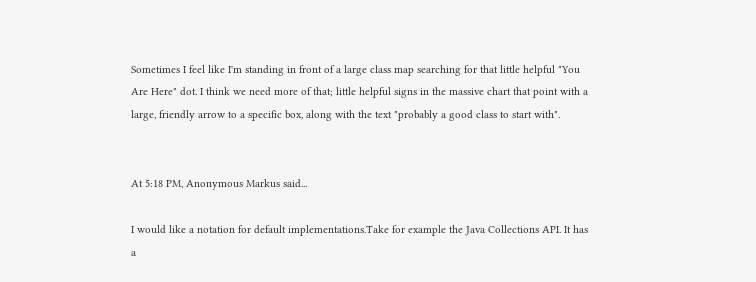Sometimes I feel like I'm standing in front of a large class map searching for that little helpful "You Are Here" dot. I think we need more of that; little helpful signs in the massive chart that point with a large, friendly arrow to a specific box, along with the text "probably a good class to start with".


At 5:18 PM, Anonymous Markus said...

I would like a notation for default implementations.Take for example the Java Collections API. It has a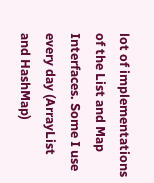lot of implementations of the List and Map Interfaces. Some I use every day (ArrayList and HashMap)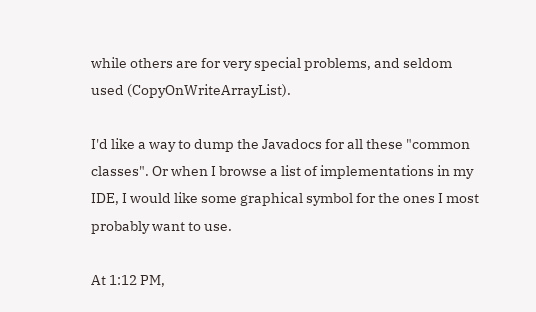while others are for very special problems, and seldom used (CopyOnWriteArrayList).

I'd like a way to dump the Javadocs for all these "common classes". Or when I browse a list of implementations in my IDE, I would like some graphical symbol for the ones I most probably want to use.

At 1:12 PM,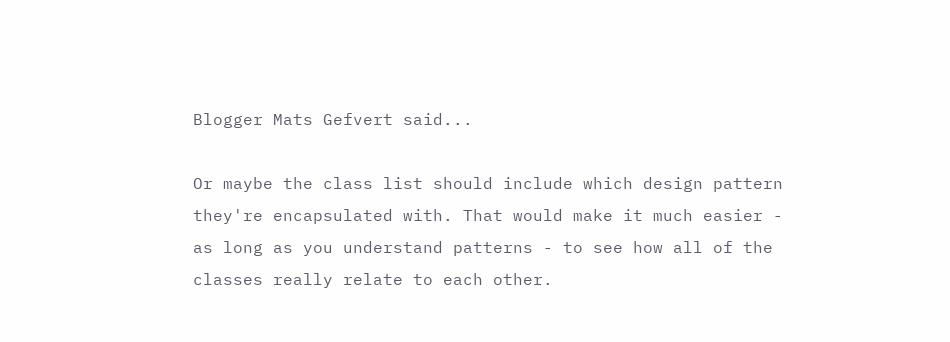Blogger Mats Gefvert said...

Or maybe the class list should include which design pattern they're encapsulated with. That would make it much easier - as long as you understand patterns - to see how all of the classes really relate to each other.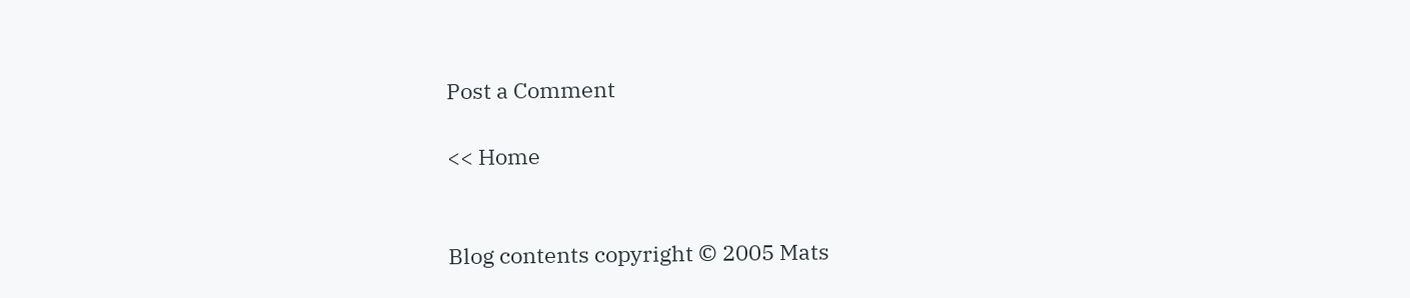Post a Comment

<< Home


Blog contents copyright © 2005 Mats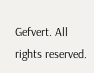Gefvert. All rights reserved.